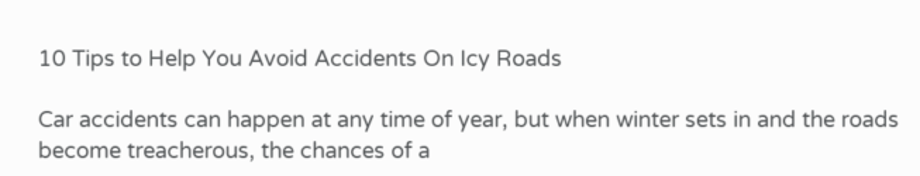10 Tips to Help You Avoid Accidents On Icy Roads

Car accidents can happen at any time of year, but when winter sets in and the roads become treacherous, the chances of a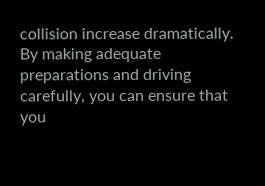collision increase dramatically. By making adequate preparations and driving carefully, you can ensure that you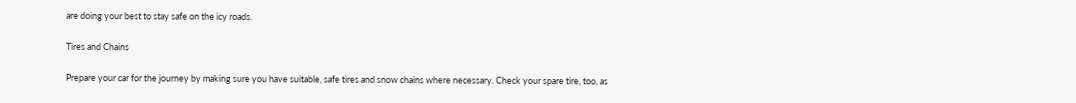are doing your best to stay safe on the icy roads.

Tires and Chains

Prepare your car for the journey by making sure you have suitable, safe tires and snow chains where necessary. Check your spare tire, too, as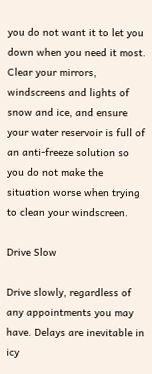you do not want it to let you down when you need it most. Clear your mirrors, windscreens and lights of snow and ice, and ensure your water reservoir is full of an anti-freeze solution so you do not make the situation worse when trying to clean your windscreen.

Drive Slow

Drive slowly, regardless of any appointments you may have. Delays are inevitable in icy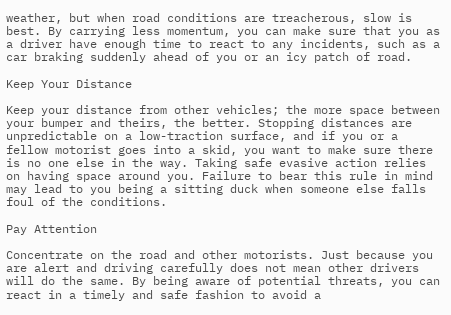weather, but when road conditions are treacherous, slow is best. By carrying less momentum, you can make sure that you as a driver have enough time to react to any incidents, such as a car braking suddenly ahead of you or an icy patch of road.

Keep Your Distance

Keep your distance from other vehicles; the more space between your bumper and theirs, the better. Stopping distances are unpredictable on a low-traction surface, and if you or a fellow motorist goes into a skid, you want to make sure there is no one else in the way. Taking safe evasive action relies on having space around you. Failure to bear this rule in mind may lead to you being a sitting duck when someone else falls foul of the conditions.

Pay Attention

Concentrate on the road and other motorists. Just because you are alert and driving carefully does not mean other drivers will do the same. By being aware of potential threats, you can react in a timely and safe fashion to avoid a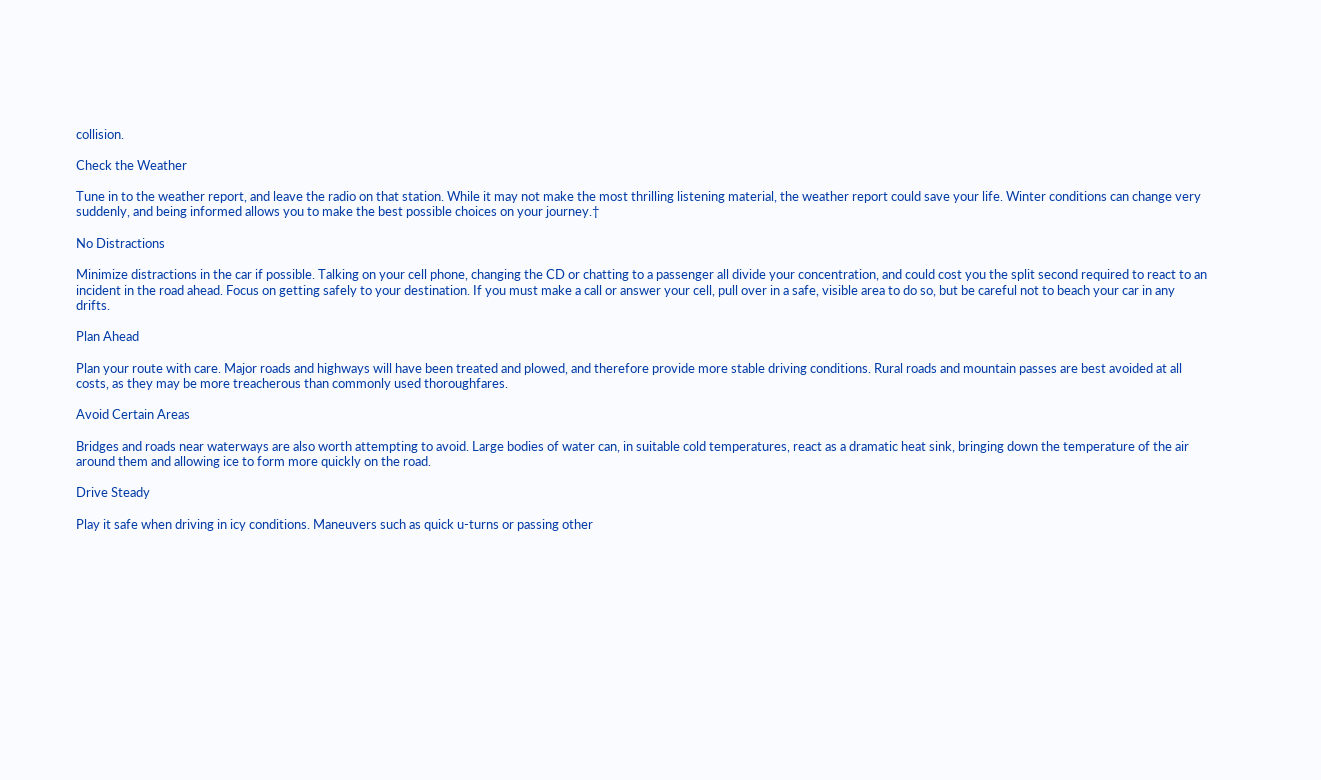collision.

Check the Weather

Tune in to the weather report, and leave the radio on that station. While it may not make the most thrilling listening material, the weather report could save your life. Winter conditions can change very suddenly, and being informed allows you to make the best possible choices on your journey.†

No Distractions

Minimize distractions in the car if possible. Talking on your cell phone, changing the CD or chatting to a passenger all divide your concentration, and could cost you the split second required to react to an incident in the road ahead. Focus on getting safely to your destination. If you must make a call or answer your cell, pull over in a safe, visible area to do so, but be careful not to beach your car in any drifts.

Plan Ahead

Plan your route with care. Major roads and highways will have been treated and plowed, and therefore provide more stable driving conditions. Rural roads and mountain passes are best avoided at all costs, as they may be more treacherous than commonly used thoroughfares.

Avoid Certain Areas

Bridges and roads near waterways are also worth attempting to avoid. Large bodies of water can, in suitable cold temperatures, react as a dramatic heat sink, bringing down the temperature of the air around them and allowing ice to form more quickly on the road.

Drive Steady

Play it safe when driving in icy conditions. Maneuvers such as quick u-turns or passing other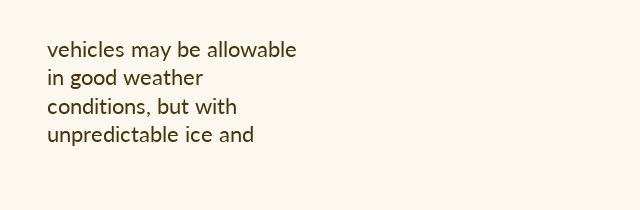vehicles may be allowable in good weather conditions, but with unpredictable ice and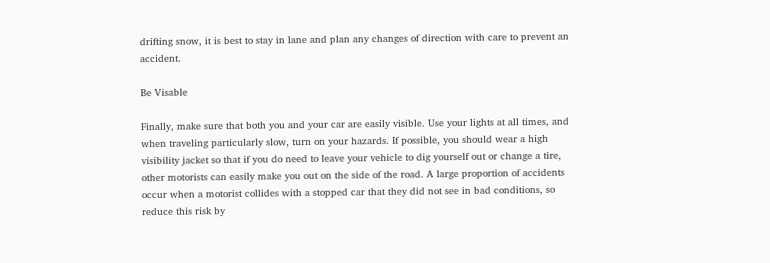drifting snow, it is best to stay in lane and plan any changes of direction with care to prevent an accident.

Be Visable

Finally, make sure that both you and your car are easily visible. Use your lights at all times, and when traveling particularly slow, turn on your hazards. If possible, you should wear a high visibility jacket so that if you do need to leave your vehicle to dig yourself out or change a tire, other motorists can easily make you out on the side of the road. A large proportion of accidents occur when a motorist collides with a stopped car that they did not see in bad conditions, so reduce this risk by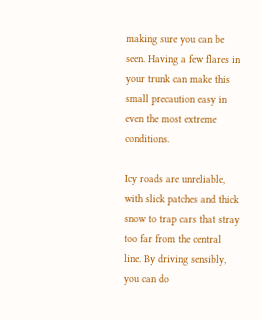making sure you can be seen. Having a few flares in your trunk can make this small precaution easy in even the most extreme conditions.

Icy roads are unreliable, with slick patches and thick snow to trap cars that stray too far from the central line. By driving sensibly, you can do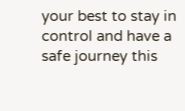your best to stay in control and have a safe journey this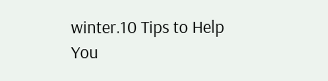winter.10 Tips to Help You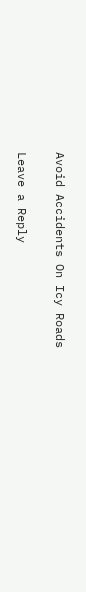Avoid Accidents On Icy Roads

Leave a Reply